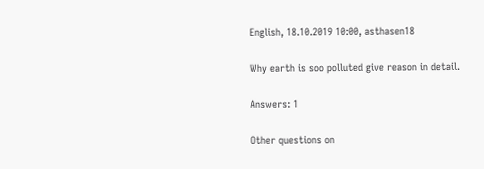English, 18.10.2019 10:00, asthasen18

Why earth is soo polluted give reason in detail.

Answers: 1

Other questions on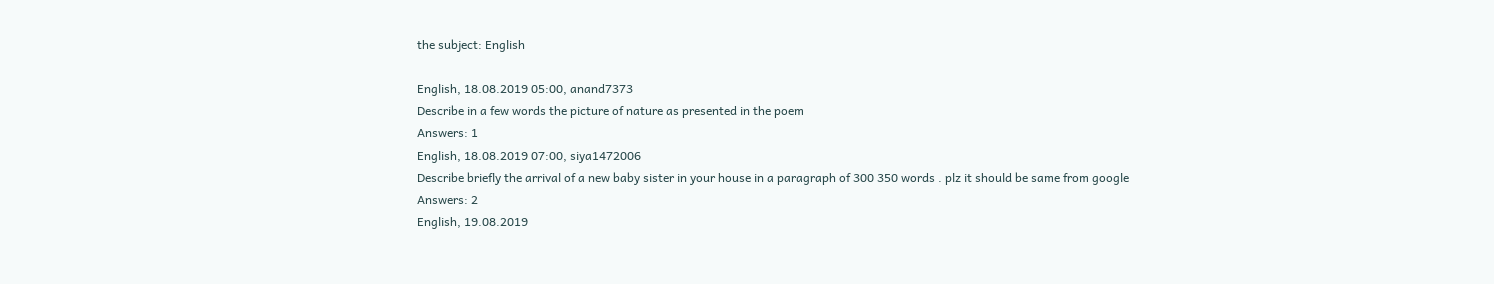the subject: English

English, 18.08.2019 05:00, anand7373
Describe in a few words the picture of nature as presented in the poem
Answers: 1
English, 18.08.2019 07:00, siya1472006
Describe briefly the arrival of a new baby sister in your house in a paragraph of 300 350 words . plz it should be same from google
Answers: 2
English, 19.08.2019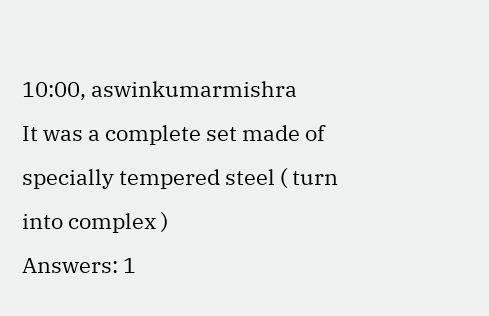10:00, aswinkumarmishra
It was a complete set made of specially tempered steel ( turn into complex )
Answers: 1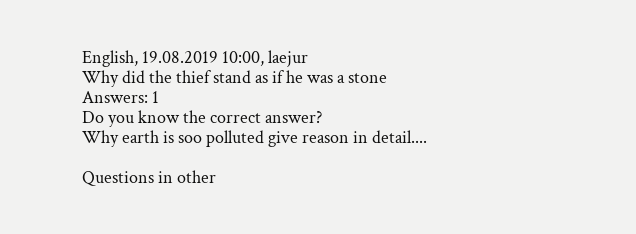English, 19.08.2019 10:00, laejur
Why did the thief stand as if he was a stone
Answers: 1
Do you know the correct answer?
Why earth is soo polluted give reason in detail....

Questions in other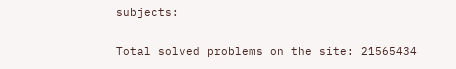subjects:

Total solved problems on the site: 21565434